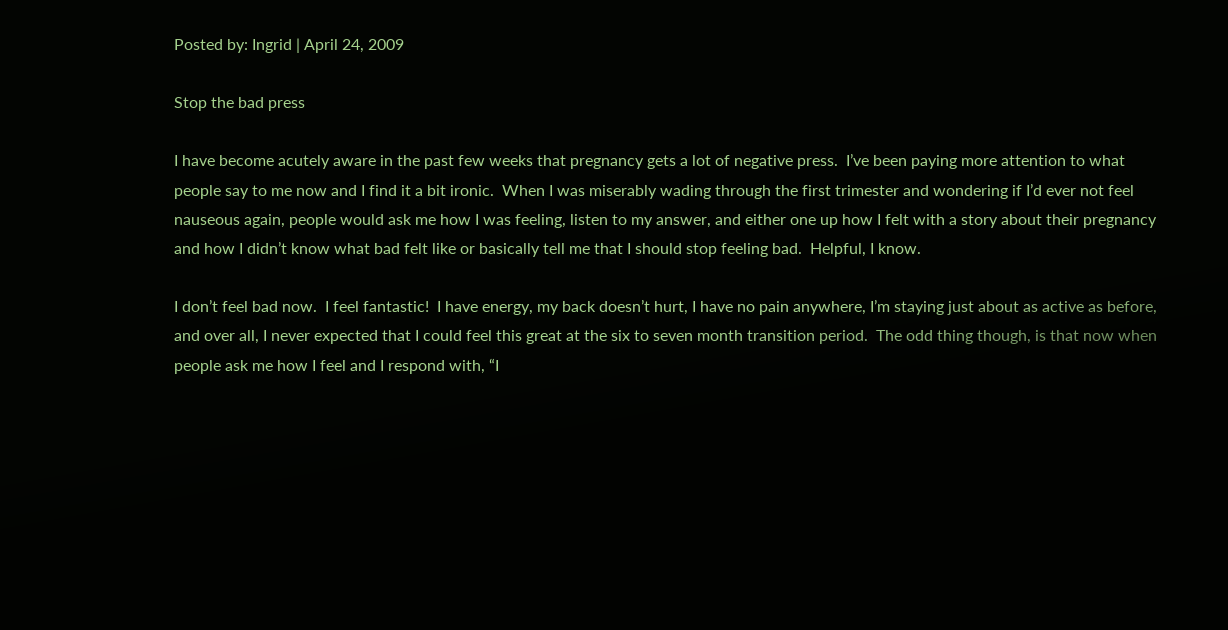Posted by: Ingrid | April 24, 2009

Stop the bad press

I have become acutely aware in the past few weeks that pregnancy gets a lot of negative press.  I’ve been paying more attention to what people say to me now and I find it a bit ironic.  When I was miserably wading through the first trimester and wondering if I’d ever not feel nauseous again, people would ask me how I was feeling, listen to my answer, and either one up how I felt with a story about their pregnancy and how I didn’t know what bad felt like or basically tell me that I should stop feeling bad.  Helpful, I know.

I don’t feel bad now.  I feel fantastic!  I have energy, my back doesn’t hurt, I have no pain anywhere, I’m staying just about as active as before, and over all, I never expected that I could feel this great at the six to seven month transition period.  The odd thing though, is that now when people ask me how I feel and I respond with, “I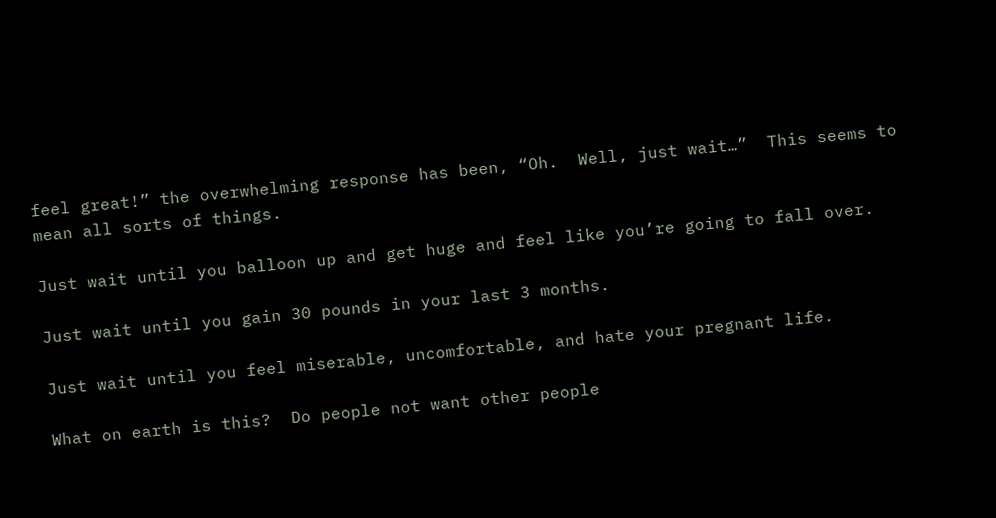feel great!” the overwhelming response has been, “Oh.  Well, just wait…”  This seems to mean all sorts of things.

Just wait until you balloon up and get huge and feel like you’re going to fall over.

Just wait until you gain 30 pounds in your last 3 months.

Just wait until you feel miserable, uncomfortable, and hate your pregnant life.

What on earth is this?  Do people not want other people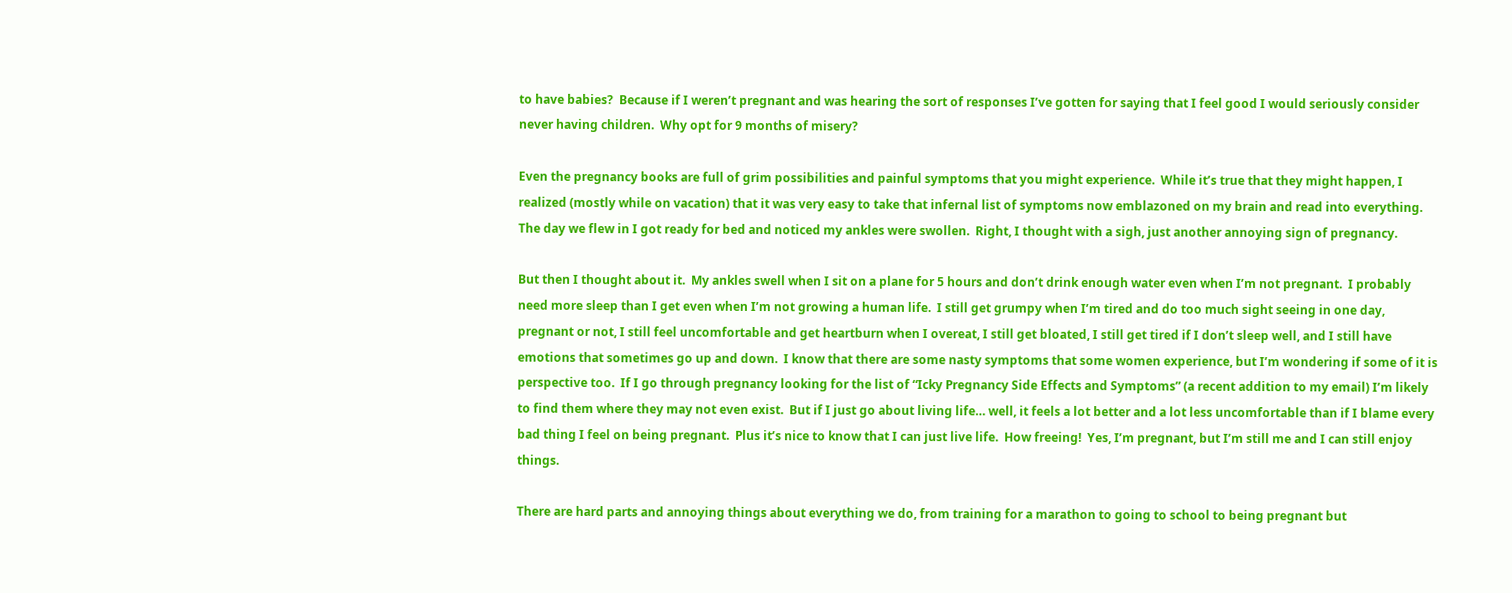to have babies?  Because if I weren’t pregnant and was hearing the sort of responses I’ve gotten for saying that I feel good I would seriously consider never having children.  Why opt for 9 months of misery?

Even the pregnancy books are full of grim possibilities and painful symptoms that you might experience.  While it’s true that they might happen, I realized (mostly while on vacation) that it was very easy to take that infernal list of symptoms now emblazoned on my brain and read into everything.  The day we flew in I got ready for bed and noticed my ankles were swollen.  Right, I thought with a sigh, just another annoying sign of pregnancy.

But then I thought about it.  My ankles swell when I sit on a plane for 5 hours and don’t drink enough water even when I’m not pregnant.  I probably need more sleep than I get even when I’m not growing a human life.  I still get grumpy when I’m tired and do too much sight seeing in one day, pregnant or not, I still feel uncomfortable and get heartburn when I overeat, I still get bloated, I still get tired if I don’t sleep well, and I still have emotions that sometimes go up and down.  I know that there are some nasty symptoms that some women experience, but I’m wondering if some of it is perspective too.  If I go through pregnancy looking for the list of “Icky Pregnancy Side Effects and Symptoms” (a recent addition to my email) I’m likely to find them where they may not even exist.  But if I just go about living life… well, it feels a lot better and a lot less uncomfortable than if I blame every bad thing I feel on being pregnant.  Plus it’s nice to know that I can just live life.  How freeing!  Yes, I’m pregnant, but I’m still me and I can still enjoy things.

There are hard parts and annoying things about everything we do, from training for a marathon to going to school to being pregnant but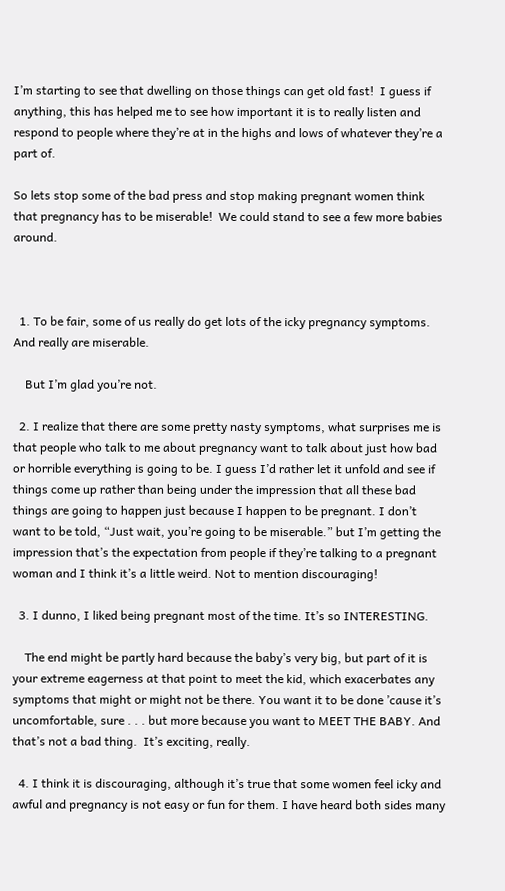I’m starting to see that dwelling on those things can get old fast!  I guess if anything, this has helped me to see how important it is to really listen and respond to people where they’re at in the highs and lows of whatever they’re a part of.

So lets stop some of the bad press and stop making pregnant women think that pregnancy has to be miserable!  We could stand to see a few more babies around.



  1. To be fair, some of us really do get lots of the icky pregnancy symptoms. And really are miserable.

    But I’m glad you’re not.

  2. I realize that there are some pretty nasty symptoms, what surprises me is that people who talk to me about pregnancy want to talk about just how bad or horrible everything is going to be. I guess I’d rather let it unfold and see if things come up rather than being under the impression that all these bad things are going to happen just because I happen to be pregnant. I don’t want to be told, “Just wait, you’re going to be miserable.” but I’m getting the impression that’s the expectation from people if they’re talking to a pregnant woman and I think it’s a little weird. Not to mention discouraging!

  3. I dunno, I liked being pregnant most of the time. It’s so INTERESTING.

    The end might be partly hard because the baby’s very big, but part of it is your extreme eagerness at that point to meet the kid, which exacerbates any symptoms that might or might not be there. You want it to be done ’cause it’s uncomfortable, sure . . . but more because you want to MEET THE BABY. And that’s not a bad thing.  It’s exciting, really.

  4. I think it is discouraging, although it’s true that some women feel icky and awful and pregnancy is not easy or fun for them. I have heard both sides many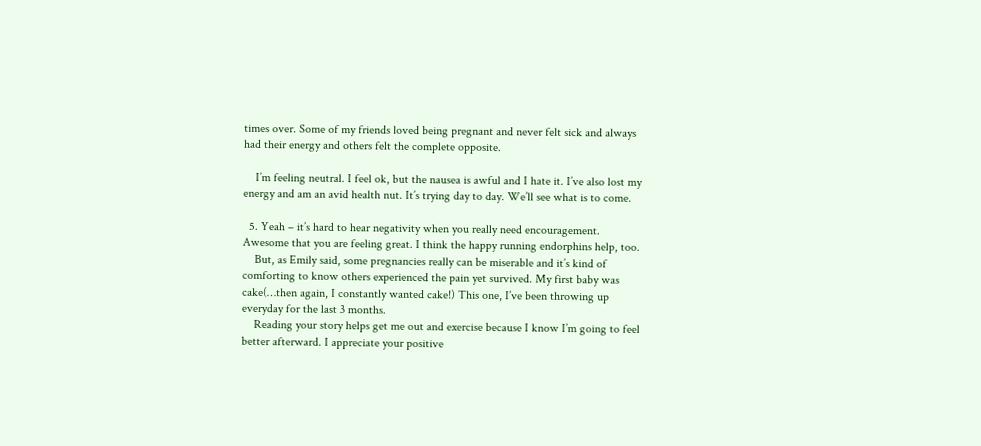times over. Some of my friends loved being pregnant and never felt sick and always had their energy and others felt the complete opposite.

    I’m feeling neutral. I feel ok, but the nausea is awful and I hate it. I’ve also lost my energy and am an avid health nut. It’s trying day to day. We’ll see what is to come.

  5. Yeah – it’s hard to hear negativity when you really need encouragement. Awesome that you are feeling great. I think the happy running endorphins help, too.
    But, as Emily said, some pregnancies really can be miserable and it’s kind of comforting to know others experienced the pain yet survived. My first baby was cake(…then again, I constantly wanted cake!) This one, I’ve been throwing up everyday for the last 3 months.
    Reading your story helps get me out and exercise because I know I’m going to feel better afterward. I appreciate your positive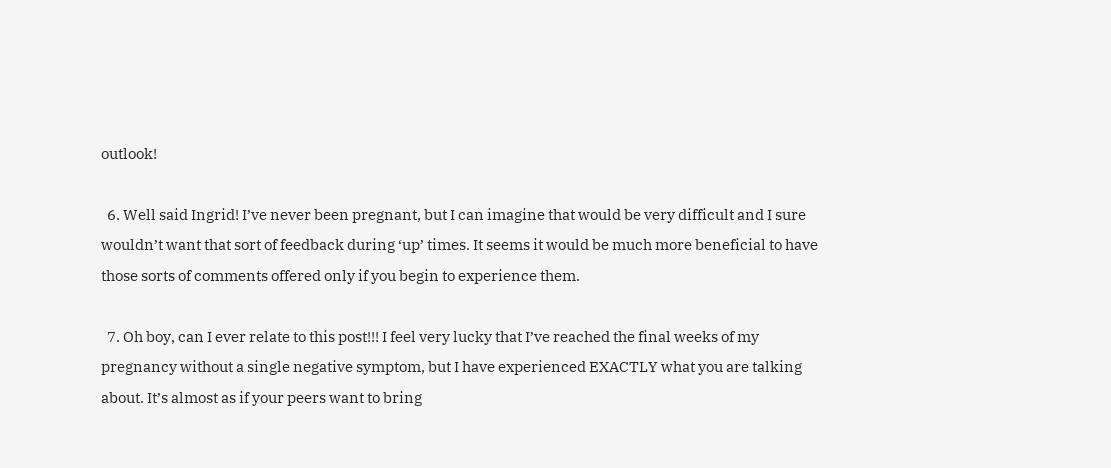outlook!

  6. Well said Ingrid! I’ve never been pregnant, but I can imagine that would be very difficult and I sure wouldn’t want that sort of feedback during ‘up’ times. It seems it would be much more beneficial to have those sorts of comments offered only if you begin to experience them.

  7. Oh boy, can I ever relate to this post!!! I feel very lucky that I’ve reached the final weeks of my pregnancy without a single negative symptom, but I have experienced EXACTLY what you are talking about. It’s almost as if your peers want to bring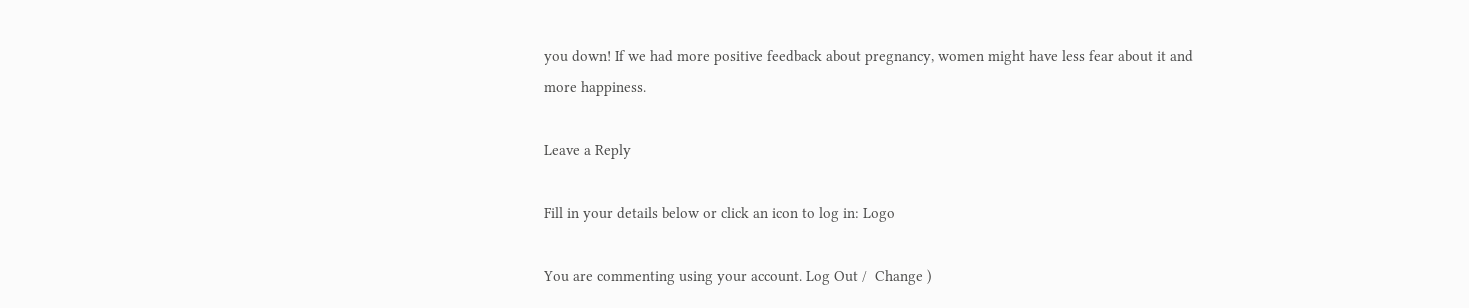you down! If we had more positive feedback about pregnancy, women might have less fear about it and more happiness.

Leave a Reply

Fill in your details below or click an icon to log in: Logo

You are commenting using your account. Log Out /  Change )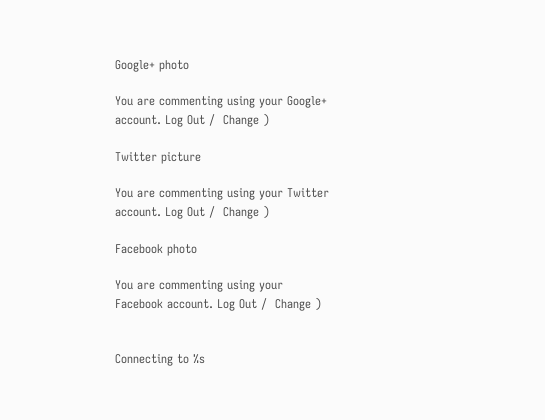Google+ photo

You are commenting using your Google+ account. Log Out /  Change )

Twitter picture

You are commenting using your Twitter account. Log Out /  Change )

Facebook photo

You are commenting using your Facebook account. Log Out /  Change )


Connecting to %s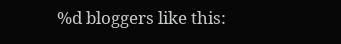%d bloggers like this: